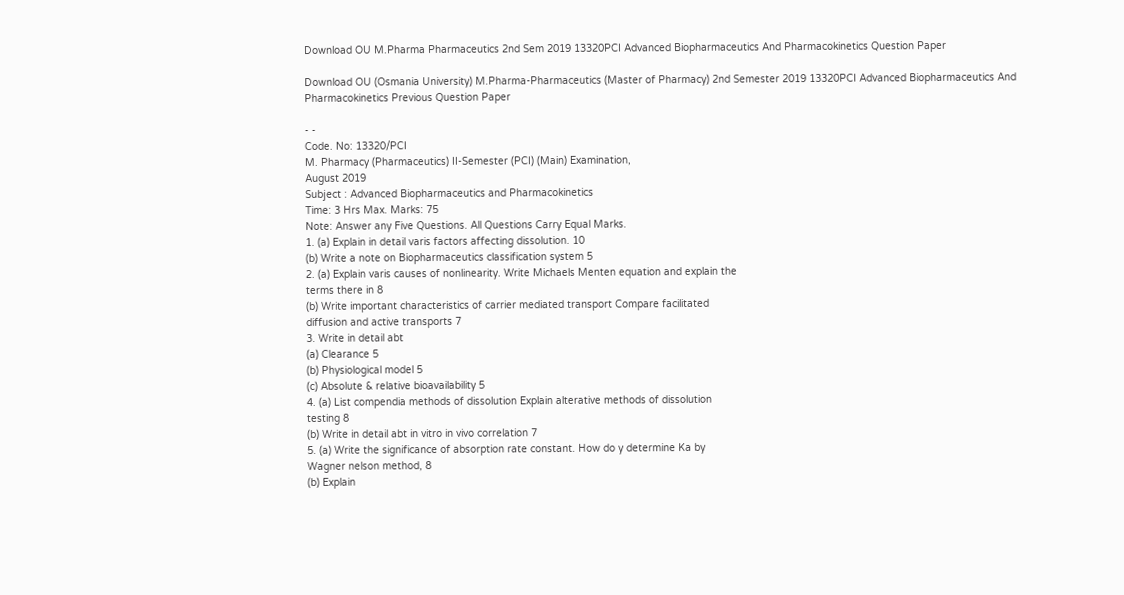Download OU M.Pharma Pharmaceutics 2nd Sem 2019 13320PCI Advanced Biopharmaceutics And Pharmacokinetics Question Paper

Download OU (Osmania University) M.Pharma-Pharmaceutics (Master of Pharmacy) 2nd Semester 2019 13320PCI Advanced Biopharmaceutics And Pharmacokinetics Previous Question Paper

- -
Code. No: 13320/PCI
M. Pharmacy (Pharmaceutics) II-Semester (PCI) (Main) Examination,
August 2019
Subject : Advanced Biopharmaceutics and Pharmacokinetics
Time: 3 Hrs Max. Marks: 75
Note: Answer any Five Questions. All Questions Carry Equal Marks.
1. (a) Explain in detail varis factors affecting dissolution. 10
(b) Write a note on Biopharmaceutics classification system 5
2. (a) Explain varis causes of nonlinearity. Write Michaels Menten equation and explain the
terms there in 8
(b) Write important characteristics of carrier mediated transport Compare facilitated
diffusion and active transports 7
3. Write in detail abt
(a) Clearance 5
(b) Physiological model 5
(c) Absolute & relative bioavailability 5
4. (a) List compendia methods of dissolution Explain alterative methods of dissolution
testing 8
(b) Write in detail abt in vitro in vivo correlation 7
5. (a) Write the significance of absorption rate constant. How do y determine Ka by
Wagner nelson method, 8
(b) Explain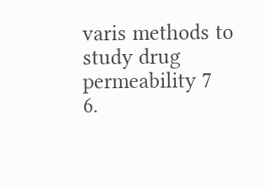varis methods to study drug permeability 7
6.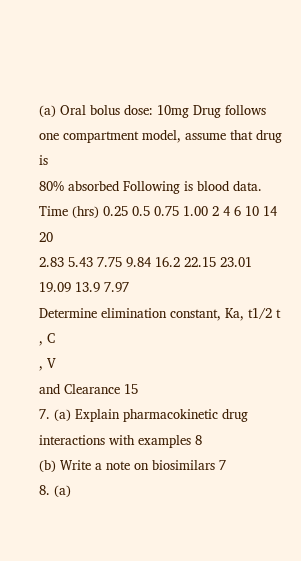(a) Oral bolus dose: 10mg Drug follows one compartment model, assume that drug is
80% absorbed Following is blood data.
Time (hrs) 0.25 0.5 0.75 1.00 2 4 6 10 14 20
2.83 5.43 7.75 9.84 16.2 22.15 23.01 19.09 13.9 7.97
Determine elimination constant, Ka, t1/2 t
, C
, V
and Clearance 15
7. (a) Explain pharmacokinetic drug interactions with examples 8
(b) Write a note on biosimilars 7
8. (a)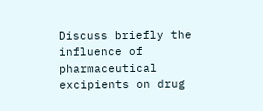Discuss briefly the influence of pharmaceutical excipients on drug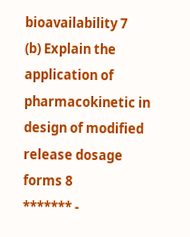bioavailability 7
(b) Explain the application of pharmacokinetic in design of modified release dosage
forms 8
******* -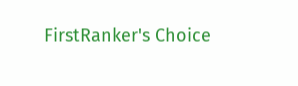FirstRanker's Choice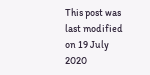This post was last modified on 19 July 2020